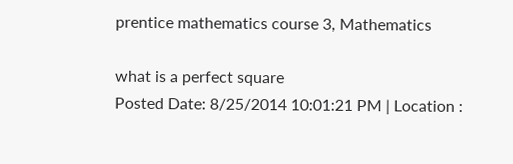prentice mathematics course 3, Mathematics

what is a perfect square
Posted Date: 8/25/2014 10:01:21 PM | Location :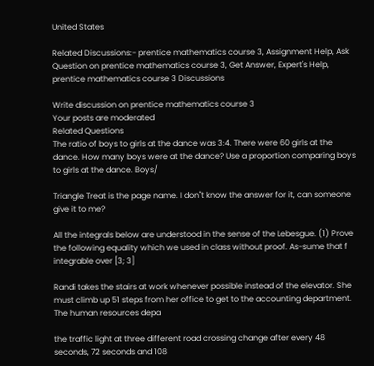United States

Related Discussions:- prentice mathematics course 3, Assignment Help, Ask Question on prentice mathematics course 3, Get Answer, Expert's Help, prentice mathematics course 3 Discussions

Write discussion on prentice mathematics course 3
Your posts are moderated
Related Questions
The ratio of boys to girls at the dance was 3:4. There were 60 girls at the dance. How many boys were at the dance? Use a proportion comparing boys to girls at the dance. Boys/

Triangle Treat is the page name. I don''t know the answer for it, can someone give it to me?

All the integrals below are understood in the sense of the Lebesgue. (1) Prove the following equality which we used in class without proof. As-sume that f integrable over [3; 3]

Randi takes the stairs at work whenever possible instead of the elevator. She must climb up 51 steps from her office to get to the accounting department. The human resources depa

the traffic light at three different road crossing change after every 48 seconds, 72 seconds and 108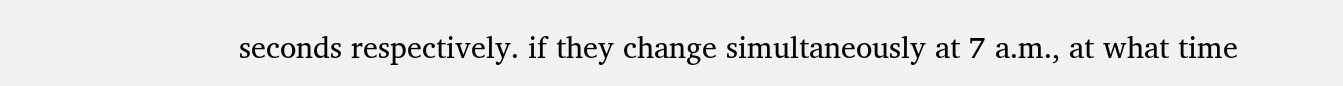seconds respectively. if they change simultaneously at 7 a.m., at what time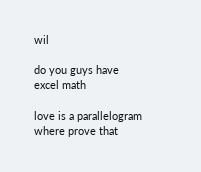wil

do you guys have excel math

love is a parallelogram where prove that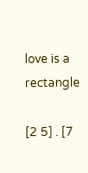love is a rectangle

[2 5] . [7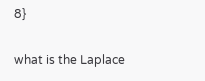8}

what is the Laplace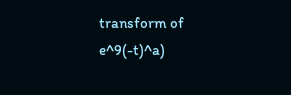transform of e^9(-t)^a)